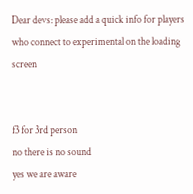Dear devs: please add a quick info for players who connect to experimental on the loading screen


f3 for 3rd person
no there is no sound
yes we are aware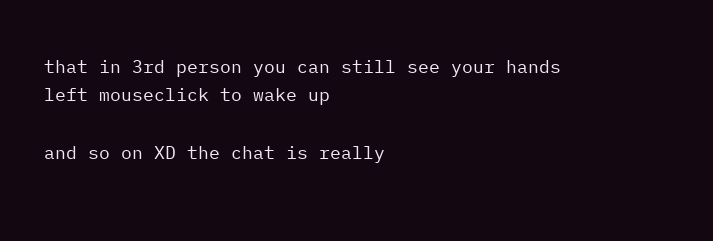that in 3rd person you can still see your hands
left mouseclick to wake up

and so on XD the chat is really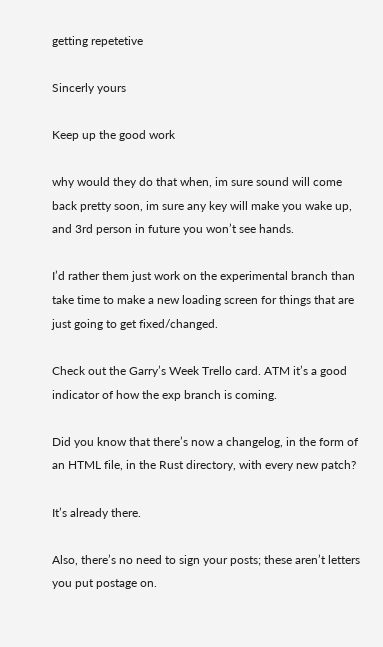getting repetetive

Sincerly yours

Keep up the good work

why would they do that when, im sure sound will come back pretty soon, im sure any key will make you wake up, and 3rd person in future you won’t see hands.

I’d rather them just work on the experimental branch than take time to make a new loading screen for things that are just going to get fixed/changed.

Check out the Garry’s Week Trello card. ATM it’s a good indicator of how the exp branch is coming.

Did you know that there’s now a changelog, in the form of an HTML file, in the Rust directory, with every new patch?

It’s already there.

Also, there’s no need to sign your posts; these aren’t letters you put postage on.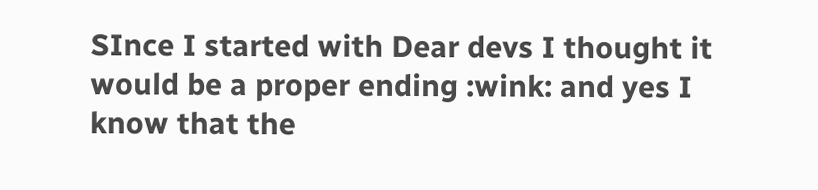SInce I started with Dear devs I thought it would be a proper ending :wink: and yes I know that the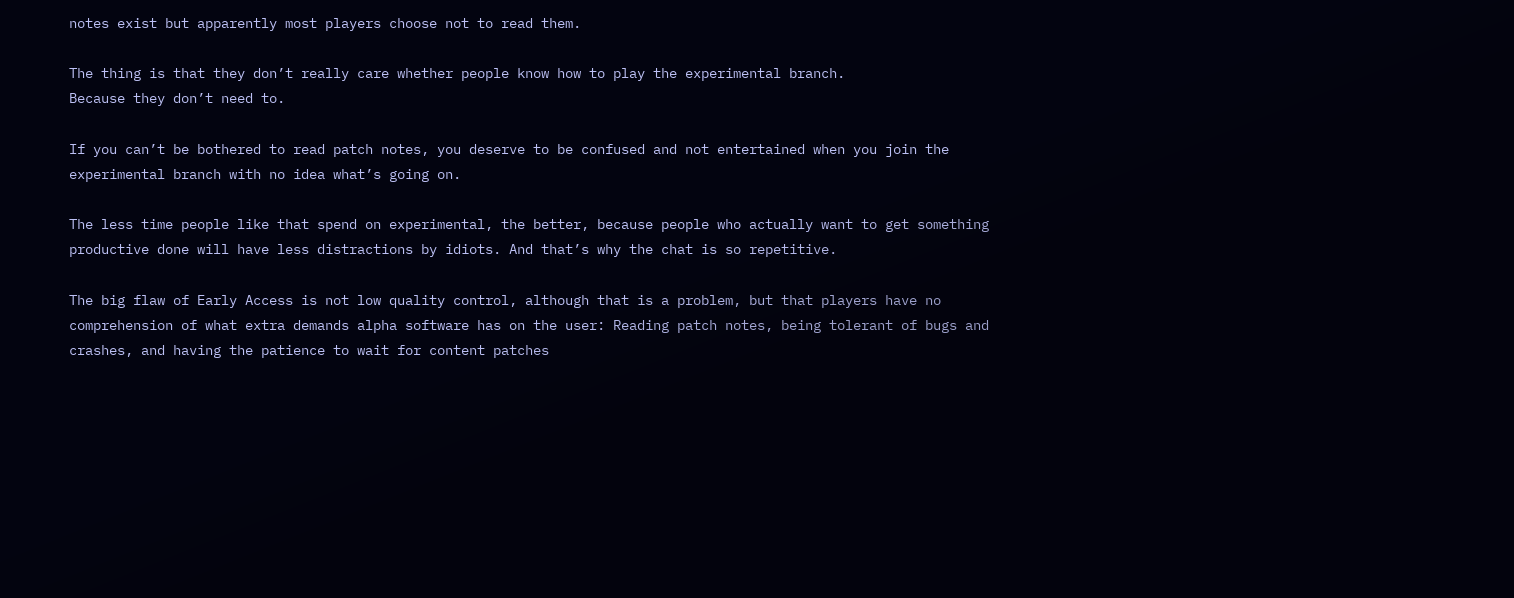notes exist but apparently most players choose not to read them.

The thing is that they don’t really care whether people know how to play the experimental branch.
Because they don’t need to.

If you can’t be bothered to read patch notes, you deserve to be confused and not entertained when you join the experimental branch with no idea what’s going on.

The less time people like that spend on experimental, the better, because people who actually want to get something productive done will have less distractions by idiots. And that’s why the chat is so repetitive.

The big flaw of Early Access is not low quality control, although that is a problem, but that players have no comprehension of what extra demands alpha software has on the user: Reading patch notes, being tolerant of bugs and crashes, and having the patience to wait for content patches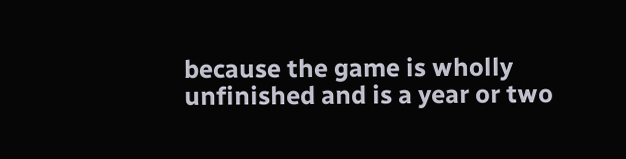because the game is wholly unfinished and is a year or two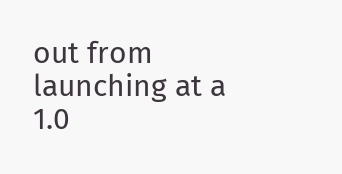out from launching at a 1.0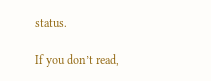status.

If you don’t read,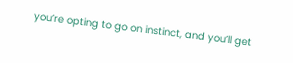you’re opting to go on instinct, and you’ll get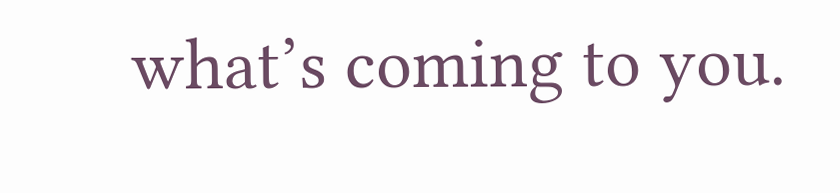what’s coming to you.